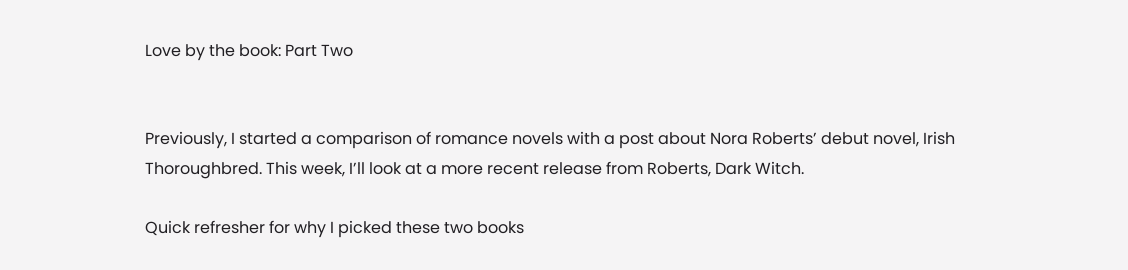Love by the book: Part Two


Previously, I started a comparison of romance novels with a post about Nora Roberts’ debut novel, Irish Thoroughbred. This week, I’ll look at a more recent release from Roberts, Dark Witch.

Quick refresher for why I picked these two books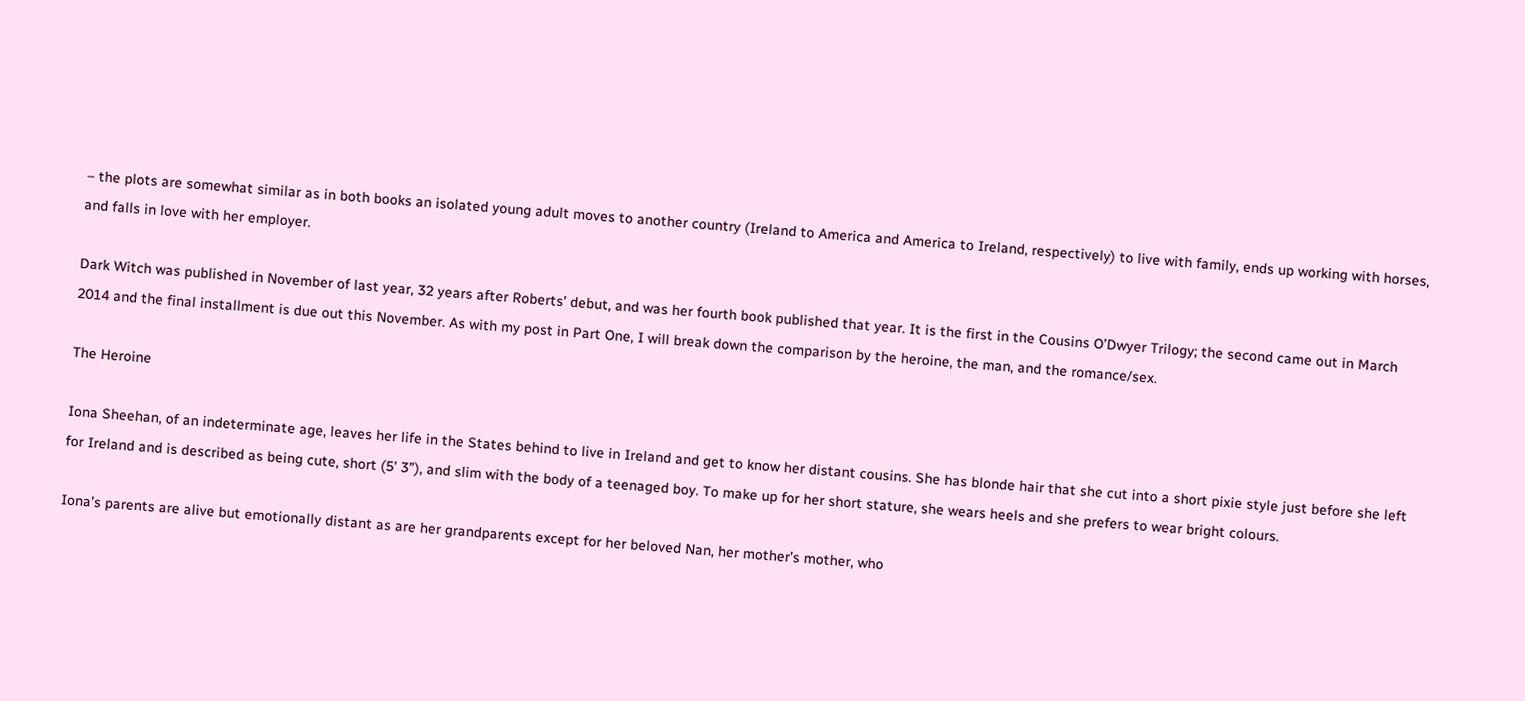– the plots are somewhat similar as in both books an isolated young adult moves to another country (Ireland to America and America to Ireland, respectively) to live with family, ends up working with horses, and falls in love with her employer.

Dark Witch was published in November of last year, 32 years after Roberts’ debut, and was her fourth book published that year. It is the first in the Cousins O’Dwyer Trilogy; the second came out in March 2014 and the final installment is due out this November. As with my post in Part One, I will break down the comparison by the heroine, the man, and the romance/sex.

The Heroine

Iona Sheehan, of an indeterminate age, leaves her life in the States behind to live in Ireland and get to know her distant cousins. She has blonde hair that she cut into a short pixie style just before she left for Ireland and is described as being cute, short (5’ 3”), and slim with the body of a teenaged boy. To make up for her short stature, she wears heels and she prefers to wear bright colours.

Iona’s parents are alive but emotionally distant as are her grandparents except for her beloved Nan, her mother’s mother, who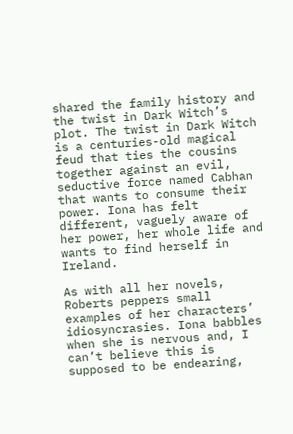shared the family history and the twist in Dark Witch’s plot. The twist in Dark Witch is a centuries-old magical feud that ties the cousins together against an evil, seductive force named Cabhan that wants to consume their power. Iona has felt different, vaguely aware of her power, her whole life and wants to find herself in Ireland.

As with all her novels, Roberts peppers small examples of her characters’ idiosyncrasies. Iona babbles when she is nervous and, I can’t believe this is supposed to be endearing,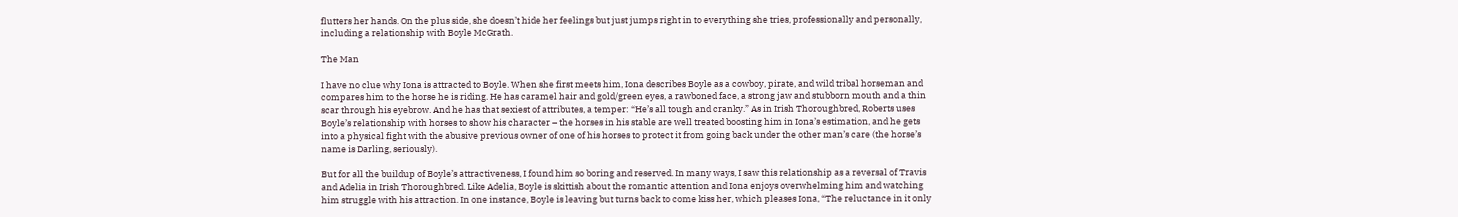flutters her hands. On the plus side, she doesn’t hide her feelings but just jumps right in to everything she tries, professionally and personally, including a relationship with Boyle McGrath.

The Man

I have no clue why Iona is attracted to Boyle. When she first meets him, Iona describes Boyle as a cowboy, pirate, and wild tribal horseman and compares him to the horse he is riding. He has caramel hair and gold/green eyes, a rawboned face, a strong jaw and stubborn mouth and a thin scar through his eyebrow. And he has that sexiest of attributes, a temper: “He’s all tough and cranky.” As in Irish Thoroughbred, Roberts uses Boyle’s relationship with horses to show his character – the horses in his stable are well treated boosting him in Iona’s estimation, and he gets into a physical fight with the abusive previous owner of one of his horses to protect it from going back under the other man’s care (the horse’s name is Darling, seriously).

But for all the buildup of Boyle’s attractiveness, I found him so boring and reserved. In many ways, I saw this relationship as a reversal of Travis and Adelia in Irish Thoroughbred. Like Adelia, Boyle is skittish about the romantic attention and Iona enjoys overwhelming him and watching him struggle with his attraction. In one instance, Boyle is leaving but turns back to come kiss her, which pleases Iona, “The reluctance in it only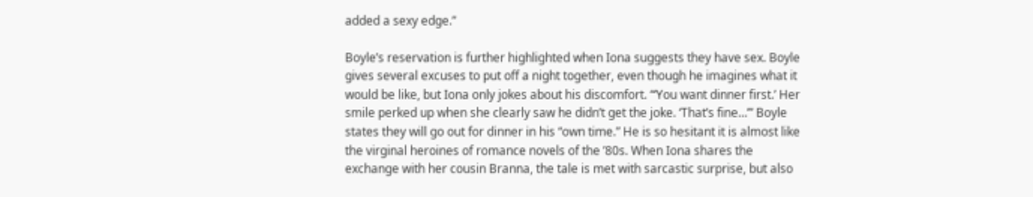added a sexy edge.”

Boyle’s reservation is further highlighted when Iona suggests they have sex. Boyle gives several excuses to put off a night together, even though he imagines what it would be like, but Iona only jokes about his discomfort. “‘You want dinner first.’ Her smile perked up when she clearly saw he didn’t get the joke. ‘That’s fine…’” Boyle states they will go out for dinner in his “own time.” He is so hesitant it is almost like the virginal heroines of romance novels of the ’80s. When Iona shares the exchange with her cousin Branna, the tale is met with sarcastic surprise, but also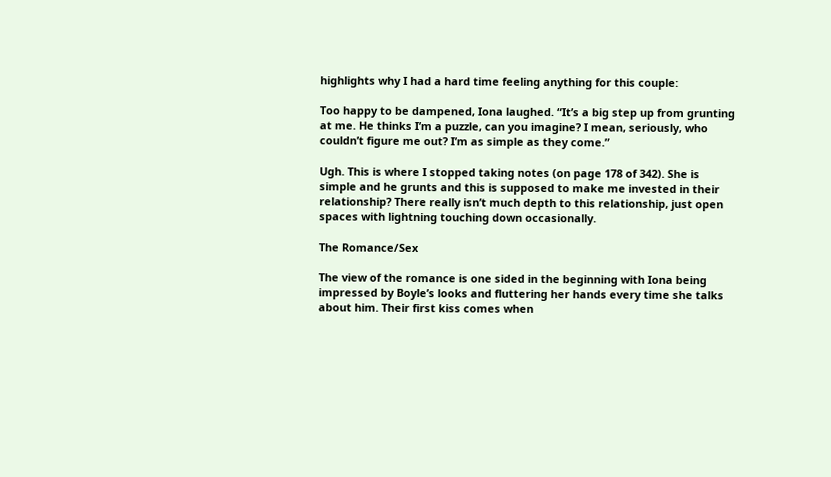highlights why I had a hard time feeling anything for this couple:

Too happy to be dampened, Iona laughed. “It’s a big step up from grunting at me. He thinks I’m a puzzle, can you imagine? I mean, seriously, who couldn’t figure me out? I’m as simple as they come.”

Ugh. This is where I stopped taking notes (on page 178 of 342). She is simple and he grunts and this is supposed to make me invested in their relationship? There really isn’t much depth to this relationship, just open spaces with lightning touching down occasionally.

The Romance/Sex

The view of the romance is one sided in the beginning with Iona being impressed by Boyle’s looks and fluttering her hands every time she talks about him. Their first kiss comes when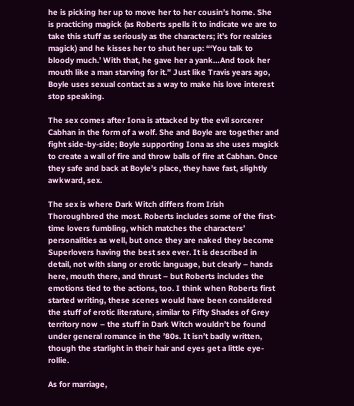he is picking her up to move her to her cousin’s home. She is practicing magick (as Roberts spells it to indicate we are to take this stuff as seriously as the characters; it’s for realzies magick) and he kisses her to shut her up: “‘You talk to bloody much.’ With that, he gave her a yank…And took her mouth like a man starving for it.” Just like Travis years ago, Boyle uses sexual contact as a way to make his love interest stop speaking.

The sex comes after Iona is attacked by the evil sorcerer Cabhan in the form of a wolf. She and Boyle are together and fight side-by-side; Boyle supporting Iona as she uses magick to create a wall of fire and throw balls of fire at Cabhan. Once they safe and back at Boyle’s place, they have fast, slightly awkward, sex.

The sex is where Dark Witch differs from Irish Thoroughbred the most. Roberts includes some of the first-time lovers fumbling, which matches the characters’ personalities as well, but once they are naked they become Superlovers having the best sex ever. It is described in detail, not with slang or erotic language, but clearly – hands here, mouth there, and thrust – but Roberts includes the emotions tied to the actions, too. I think when Roberts first started writing, these scenes would have been considered the stuff of erotic literature, similar to Fifty Shades of Grey territory now – the stuff in Dark Witch wouldn’t be found under general romance in the ’80s. It isn’t badly written, though the starlight in their hair and eyes get a little eye-rollie.

As for marriage,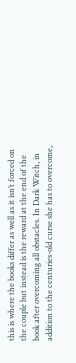this is where the books differ as well as it isn’t forced on the couple but instead is the reward at the end of the book after overcoming all obstacles. In Dark Witch, in addition to the centuries-old curse she has to overcome,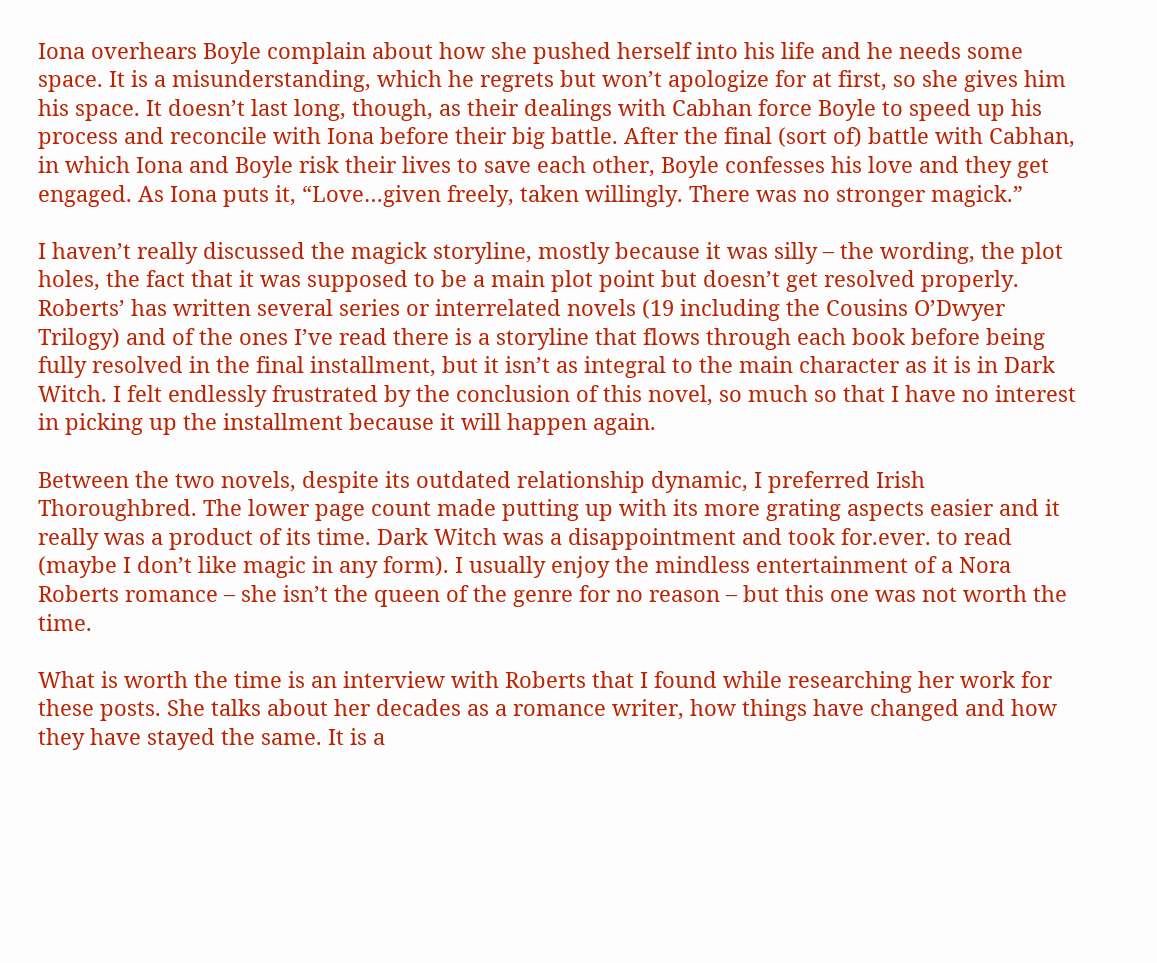Iona overhears Boyle complain about how she pushed herself into his life and he needs some space. It is a misunderstanding, which he regrets but won’t apologize for at first, so she gives him his space. It doesn’t last long, though, as their dealings with Cabhan force Boyle to speed up his process and reconcile with Iona before their big battle. After the final (sort of) battle with Cabhan, in which Iona and Boyle risk their lives to save each other, Boyle confesses his love and they get engaged. As Iona puts it, “Love…given freely, taken willingly. There was no stronger magick.”

I haven’t really discussed the magick storyline, mostly because it was silly – the wording, the plot holes, the fact that it was supposed to be a main plot point but doesn’t get resolved properly. Roberts’ has written several series or interrelated novels (19 including the Cousins O’Dwyer Trilogy) and of the ones I’ve read there is a storyline that flows through each book before being fully resolved in the final installment, but it isn’t as integral to the main character as it is in Dark Witch. I felt endlessly frustrated by the conclusion of this novel, so much so that I have no interest in picking up the installment because it will happen again.

Between the two novels, despite its outdated relationship dynamic, I preferred Irish Thoroughbred. The lower page count made putting up with its more grating aspects easier and it really was a product of its time. Dark Witch was a disappointment and took for.ever. to read (maybe I don’t like magic in any form). I usually enjoy the mindless entertainment of a Nora Roberts romance – she isn’t the queen of the genre for no reason – but this one was not worth the time.

What is worth the time is an interview with Roberts that I found while researching her work for these posts. She talks about her decades as a romance writer, how things have changed and how they have stayed the same. It is a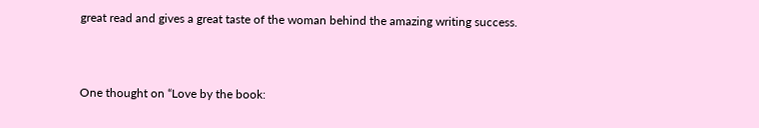great read and gives a great taste of the woman behind the amazing writing success.



One thought on “Love by the book: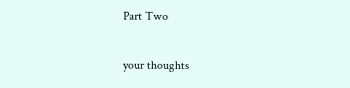Part Two

your thoughts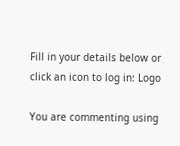Fill in your details below or click an icon to log in: Logo

You are commenting using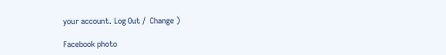your account. Log Out /  Change )

Facebook photo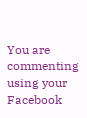You are commenting using your Facebook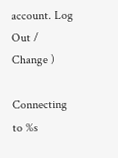account. Log Out /  Change )

Connecting to %s